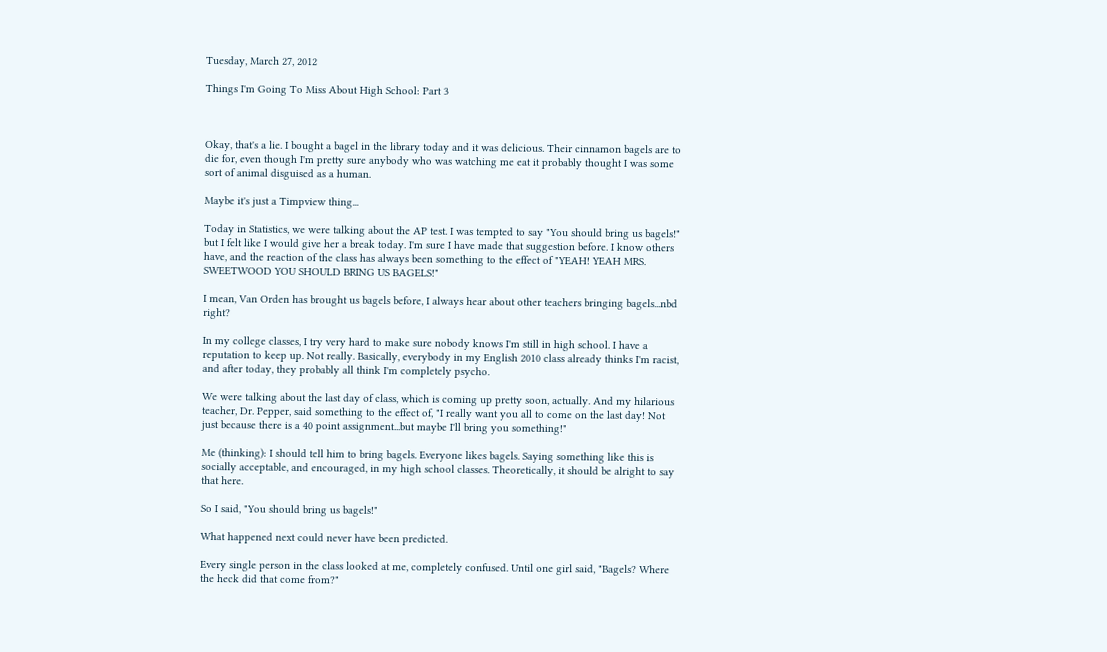Tuesday, March 27, 2012

Things I'm Going To Miss About High School: Part 3



Okay, that's a lie. I bought a bagel in the library today and it was delicious. Their cinnamon bagels are to die for, even though I'm pretty sure anybody who was watching me eat it probably thought I was some sort of animal disguised as a human.

Maybe it's just a Timpview thing...

Today in Statistics, we were talking about the AP test. I was tempted to say "You should bring us bagels!" but I felt like I would give her a break today. I'm sure I have made that suggestion before. I know others have, and the reaction of the class has always been something to the effect of "YEAH! YEAH MRS. SWEETWOOD YOU SHOULD BRING US BAGELS!"

I mean, Van Orden has brought us bagels before, I always hear about other teachers bringing bagels...nbd right?

In my college classes, I try very hard to make sure nobody knows I'm still in high school. I have a reputation to keep up. Not really. Basically, everybody in my English 2010 class already thinks I'm racist, and after today, they probably all think I'm completely psycho.

We were talking about the last day of class, which is coming up pretty soon, actually. And my hilarious teacher, Dr. Pepper, said something to the effect of, "I really want you all to come on the last day! Not just because there is a 40 point assignment...but maybe I'll bring you something!"

Me (thinking): I should tell him to bring bagels. Everyone likes bagels. Saying something like this is socially acceptable, and encouraged, in my high school classes. Theoretically, it should be alright to say that here.

So I said, "You should bring us bagels!"

What happened next could never have been predicted.

Every single person in the class looked at me, completely confused. Until one girl said, "Bagels? Where the heck did that come from?"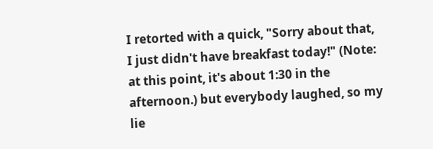I retorted with a quick, "Sorry about that, I just didn't have breakfast today!" (Note: at this point, it's about 1:30 in the afternoon.) but everybody laughed, so my lie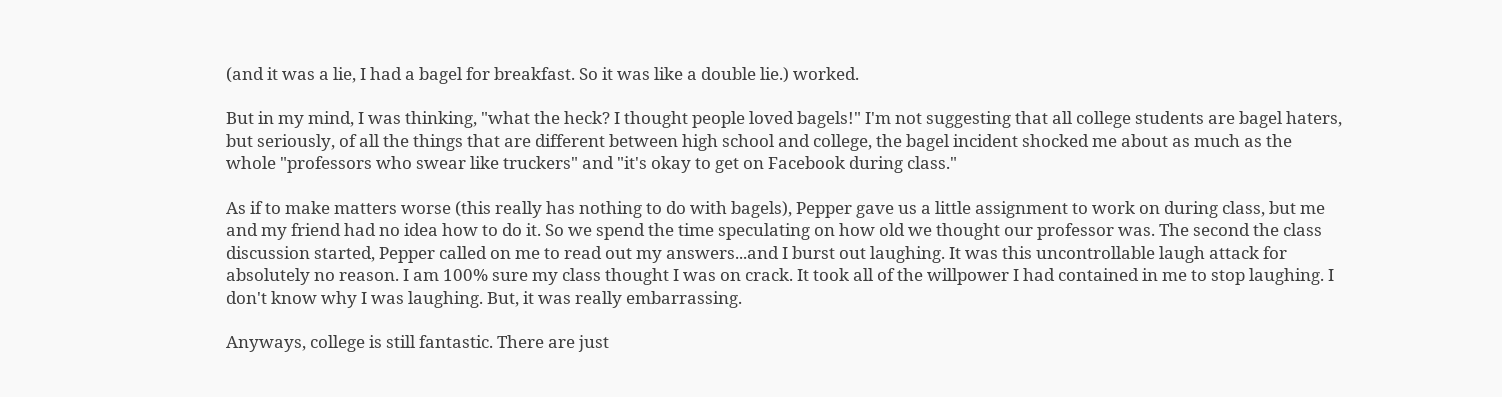(and it was a lie, I had a bagel for breakfast. So it was like a double lie.) worked.

But in my mind, I was thinking, "what the heck? I thought people loved bagels!" I'm not suggesting that all college students are bagel haters, but seriously, of all the things that are different between high school and college, the bagel incident shocked me about as much as the whole "professors who swear like truckers" and "it's okay to get on Facebook during class."

As if to make matters worse (this really has nothing to do with bagels), Pepper gave us a little assignment to work on during class, but me and my friend had no idea how to do it. So we spend the time speculating on how old we thought our professor was. The second the class discussion started, Pepper called on me to read out my answers...and I burst out laughing. It was this uncontrollable laugh attack for absolutely no reason. I am 100% sure my class thought I was on crack. It took all of the willpower I had contained in me to stop laughing. I don't know why I was laughing. But, it was really embarrassing.

Anyways, college is still fantastic. There are just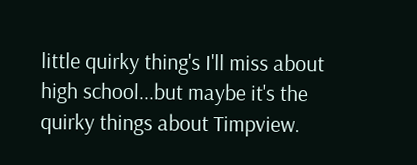little quirky thing's I'll miss about high school...but maybe it's the quirky things about Timpview.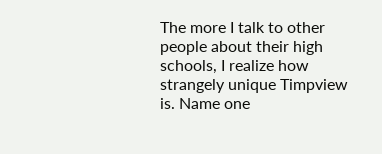The more I talk to other people about their high schools, I realize how strangely unique Timpview is. Name one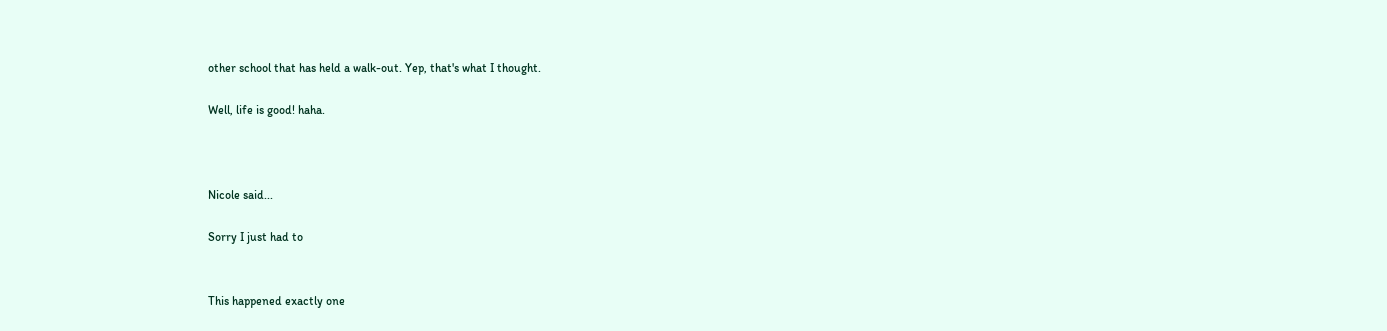other school that has held a walk-out. Yep, that's what I thought.

Well, life is good! haha.



Nicole said...

Sorry I just had to


This happened exactly one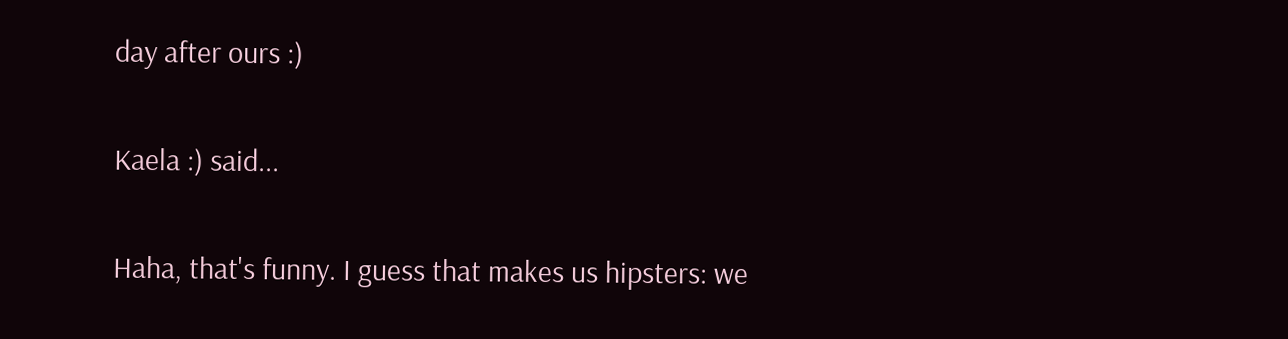day after ours :)

Kaela :) said...

Haha, that's funny. I guess that makes us hipsters: we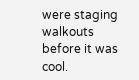were staging walkouts before it was cool.